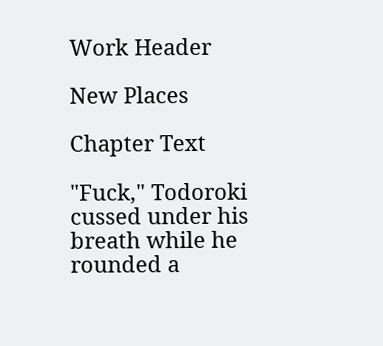Work Header

New Places

Chapter Text

"Fuck," Todoroki cussed under his breath while he rounded a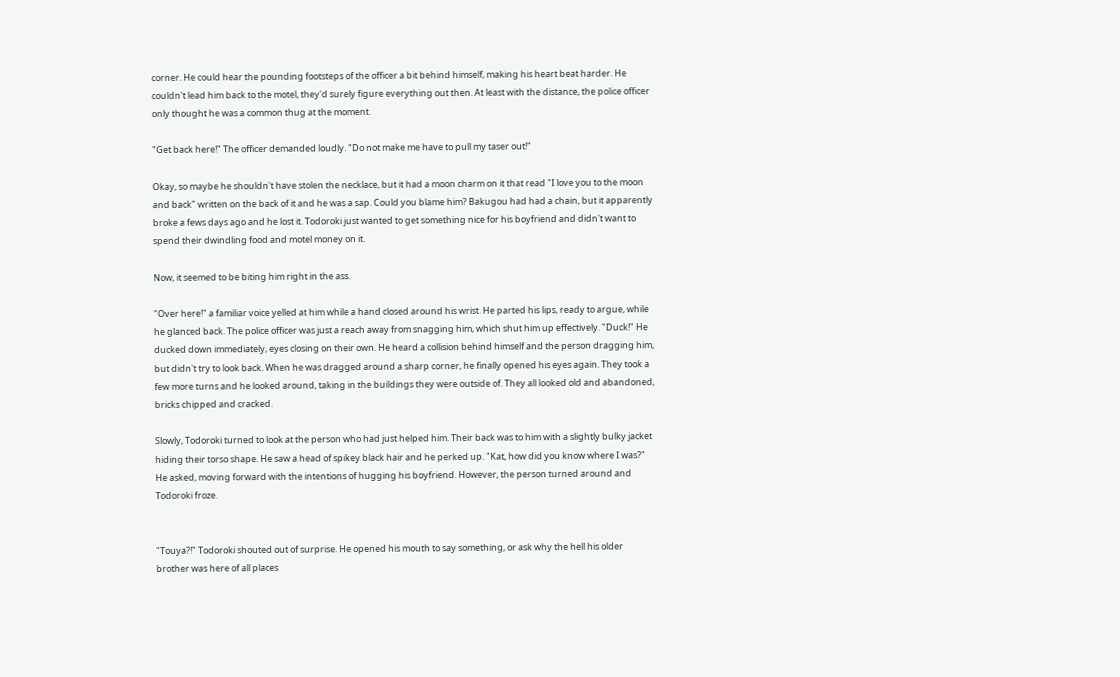corner. He could hear the pounding footsteps of the officer a bit behind himself, making his heart beat harder. He couldn't lead him back to the motel, they'd surely figure everything out then. At least with the distance, the police officer only thought he was a common thug at the moment.

"Get back here!" The officer demanded loudly. "Do not make me have to pull my taser out!"

Okay, so maybe he shouldn't have stolen the necklace, but it had a moon charm on it that read "I love you to the moon and back" written on the back of it and he was a sap. Could you blame him? Bakugou had had a chain, but it apparently broke a fews days ago and he lost it. Todoroki just wanted to get something nice for his boyfriend and didn't want to spend their dwindling food and motel money on it.

Now, it seemed to be biting him right in the ass.

"Over here!" a familiar voice yelled at him while a hand closed around his wrist. He parted his lips, ready to argue, while he glanced back. The police officer was just a reach away from snagging him, which shut him up effectively. "Duck!" He ducked down immediately, eyes closing on their own. He heard a collision behind himself and the person dragging him, but didn't try to look back. When he was dragged around a sharp corner, he finally opened his eyes again. They took a few more turns and he looked around, taking in the buildings they were outside of. They all looked old and abandoned, bricks chipped and cracked.

Slowly, Todoroki turned to look at the person who had just helped him. Their back was to him with a slightly bulky jacket hiding their torso shape. He saw a head of spikey black hair and he perked up. "Kat, how did you know where I was?" He asked, moving forward with the intentions of hugging his boyfriend. However, the person turned around and Todoroki froze.


"Touya?!" Todoroki shouted out of surprise. He opened his mouth to say something, or ask why the hell his older brother was here of all places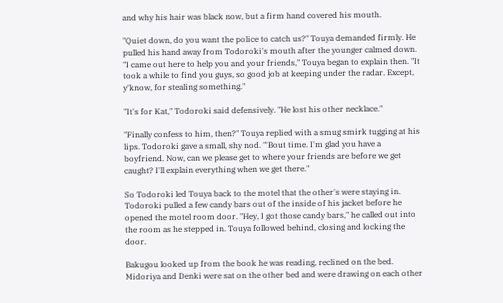and why his hair was black now, but a firm hand covered his mouth.

"Quiet down, do you want the police to catch us?" Touya demanded firmly. He pulled his hand away from Todoroki's mouth after the younger calmed down. "I came out here to help you and your friends," Touya began to explain then. "It took a while to find you guys, so good job at keeping under the radar. Except, y'know, for stealing something."

"It's for Kat," Todoroki said defensively. "He lost his other necklace."

"Finally confess to him, then?" Touya replied with a smug smirk tugging at his lips. Todoroki gave a small, shy nod. "'Bout time. I'm glad you have a boyfriend. Now, can we please get to where your friends are before we get caught? I'll explain everything when we get there."

So Todoroki led Touya back to the motel that the other's were staying in. Todoroki pulled a few candy bars out of the inside of his jacket before he opened the motel room door. "Hey, I got those candy bars," he called out into the room as he stepped in. Touya followed behind, closing and locking the door.

Bakugou looked up from the book he was reading, reclined on the bed. Midoriya and Denki were sat on the other bed and were drawing on each other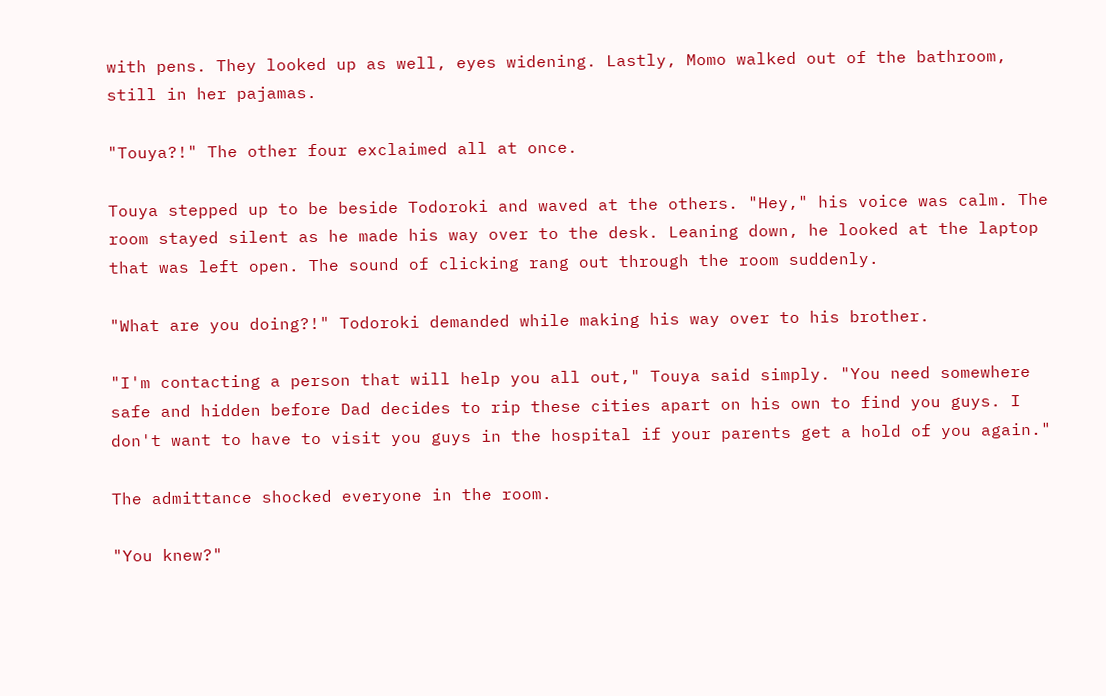with pens. They looked up as well, eyes widening. Lastly, Momo walked out of the bathroom, still in her pajamas.

"Touya?!" The other four exclaimed all at once.

Touya stepped up to be beside Todoroki and waved at the others. "Hey," his voice was calm. The room stayed silent as he made his way over to the desk. Leaning down, he looked at the laptop that was left open. The sound of clicking rang out through the room suddenly.

"What are you doing?!" Todoroki demanded while making his way over to his brother.

"I'm contacting a person that will help you all out," Touya said simply. "You need somewhere safe and hidden before Dad decides to rip these cities apart on his own to find you guys. I don't want to have to visit you guys in the hospital if your parents get a hold of you again."

The admittance shocked everyone in the room.

"You knew?"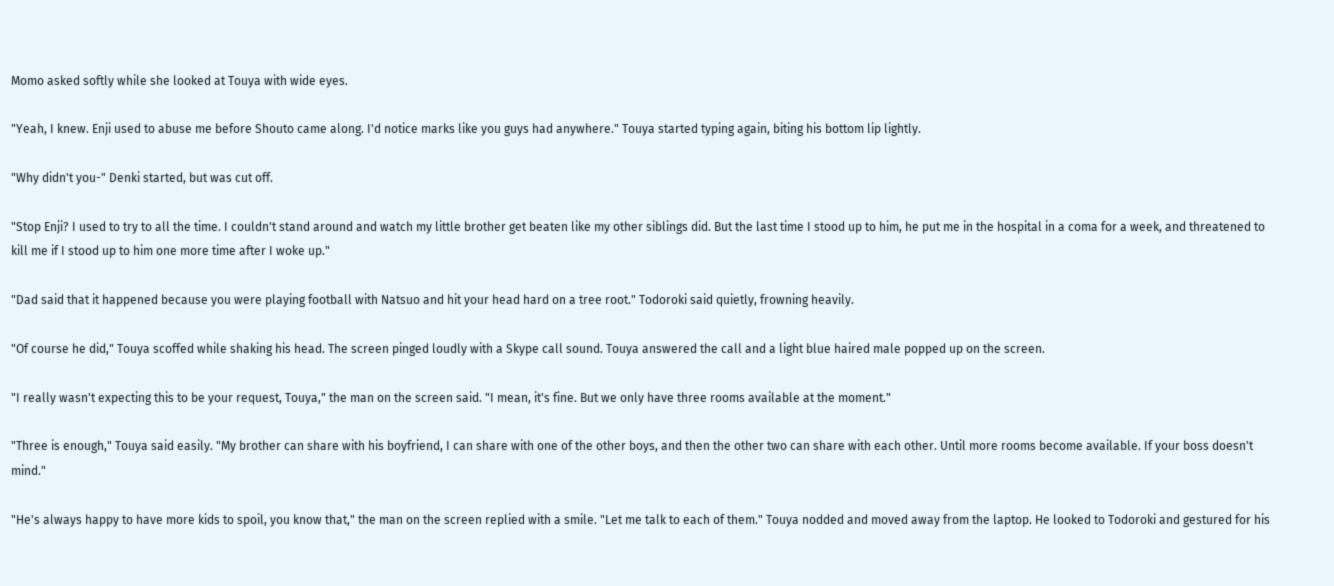Momo asked softly while she looked at Touya with wide eyes.

"Yeah, I knew. Enji used to abuse me before Shouto came along. I'd notice marks like you guys had anywhere." Touya started typing again, biting his bottom lip lightly.

"Why didn't you-" Denki started, but was cut off.

"Stop Enji? I used to try to all the time. I couldn't stand around and watch my little brother get beaten like my other siblings did. But the last time I stood up to him, he put me in the hospital in a coma for a week, and threatened to kill me if I stood up to him one more time after I woke up."

"Dad said that it happened because you were playing football with Natsuo and hit your head hard on a tree root." Todoroki said quietly, frowning heavily.

"Of course he did," Touya scoffed while shaking his head. The screen pinged loudly with a Skype call sound. Touya answered the call and a light blue haired male popped up on the screen.

"I really wasn't expecting this to be your request, Touya," the man on the screen said. "I mean, it's fine. But we only have three rooms available at the moment."

"Three is enough," Touya said easily. "My brother can share with his boyfriend, I can share with one of the other boys, and then the other two can share with each other. Until more rooms become available. If your boss doesn't mind."

"He's always happy to have more kids to spoil, you know that," the man on the screen replied with a smile. "Let me talk to each of them." Touya nodded and moved away from the laptop. He looked to Todoroki and gestured for his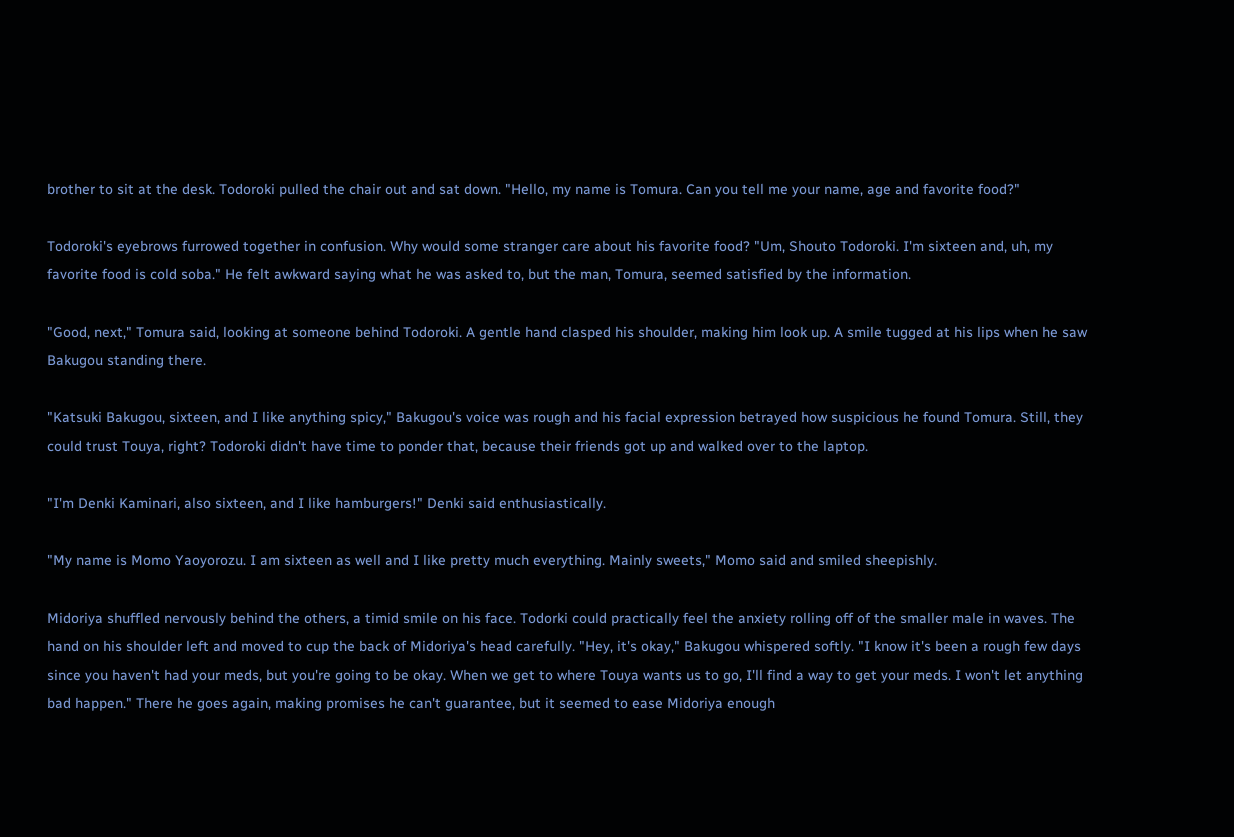brother to sit at the desk. Todoroki pulled the chair out and sat down. "Hello, my name is Tomura. Can you tell me your name, age and favorite food?"

Todoroki's eyebrows furrowed together in confusion. Why would some stranger care about his favorite food? "Um, Shouto Todoroki. I'm sixteen and, uh, my favorite food is cold soba." He felt awkward saying what he was asked to, but the man, Tomura, seemed satisfied by the information.

"Good, next," Tomura said, looking at someone behind Todoroki. A gentle hand clasped his shoulder, making him look up. A smile tugged at his lips when he saw Bakugou standing there.

"Katsuki Bakugou, sixteen, and I like anything spicy," Bakugou's voice was rough and his facial expression betrayed how suspicious he found Tomura. Still, they could trust Touya, right? Todoroki didn't have time to ponder that, because their friends got up and walked over to the laptop.

"I'm Denki Kaminari, also sixteen, and I like hamburgers!" Denki said enthusiastically.

"My name is Momo Yaoyorozu. I am sixteen as well and I like pretty much everything. Mainly sweets," Momo said and smiled sheepishly.

Midoriya shuffled nervously behind the others, a timid smile on his face. Todorki could practically feel the anxiety rolling off of the smaller male in waves. The hand on his shoulder left and moved to cup the back of Midoriya's head carefully. "Hey, it's okay," Bakugou whispered softly. "I know it's been a rough few days since you haven't had your meds, but you're going to be okay. When we get to where Touya wants us to go, I'll find a way to get your meds. I won't let anything bad happen." There he goes again, making promises he can't guarantee, but it seemed to ease Midoriya enough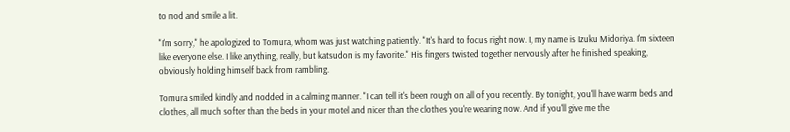to nod and smile a lit.

"I'm sorry," he apologized to Tomura, whom was just watching patiently. "It's hard to focus right now. I, my name is Izuku Midoriya. I'm sixteen like everyone else. I like anything, really, but katsudon is my favorite." His fingers twisted together nervously after he finished speaking, obviously holding himself back from rambling.

Tomura smiled kindly and nodded in a calming manner. "I can tell it's been rough on all of you recently. By tonight, you'll have warm beds and clothes, all much softer than the beds in your motel and nicer than the clothes you're wearing now. And if you'll give me the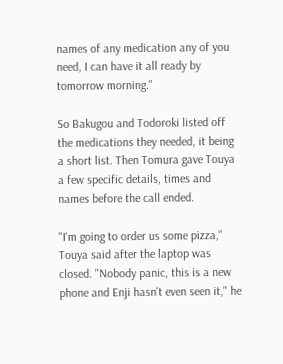names of any medication any of you need, I can have it all ready by tomorrow morning."

So Bakugou and Todoroki listed off the medications they needed, it being a short list. Then Tomura gave Touya a few specific details, times and names before the call ended.

"I'm going to order us some pizza," Touya said after the laptop was closed. "Nobody panic, this is a new phone and Enji hasn't even seen it," he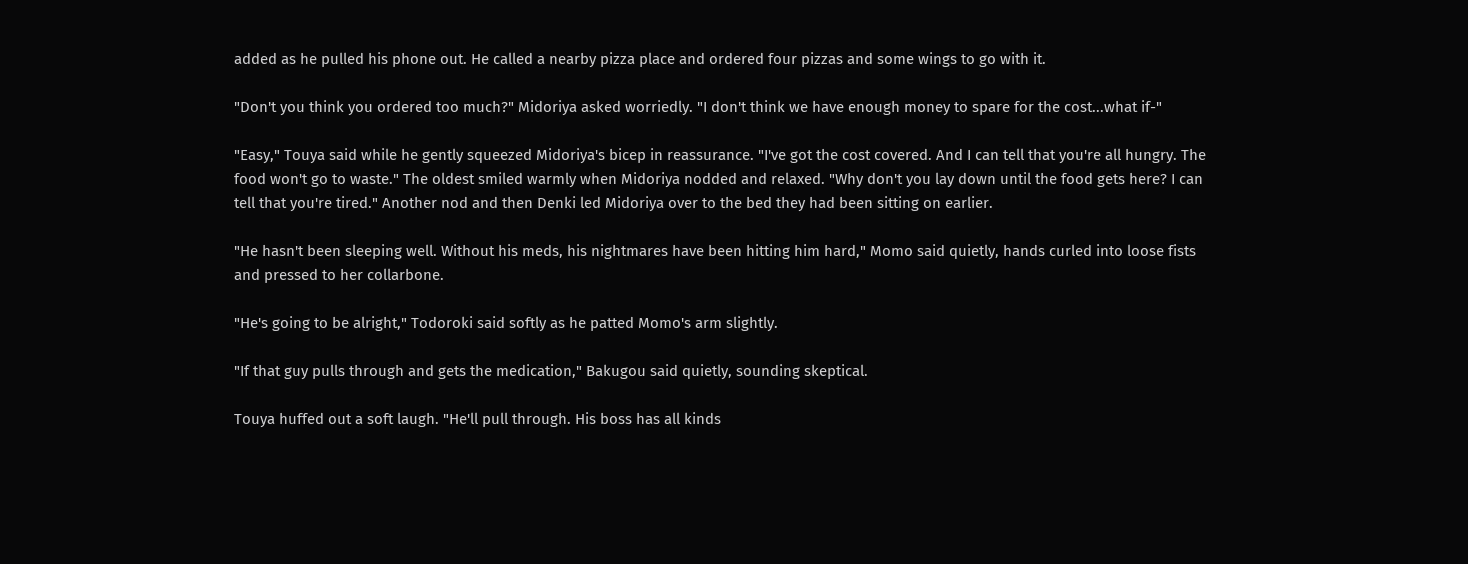added as he pulled his phone out. He called a nearby pizza place and ordered four pizzas and some wings to go with it.

"Don't you think you ordered too much?" Midoriya asked worriedly. "I don't think we have enough money to spare for the cost...what if-"

"Easy," Touya said while he gently squeezed Midoriya's bicep in reassurance. "I've got the cost covered. And I can tell that you're all hungry. The food won't go to waste." The oldest smiled warmly when Midoriya nodded and relaxed. "Why don't you lay down until the food gets here? I can tell that you're tired." Another nod and then Denki led Midoriya over to the bed they had been sitting on earlier.

"He hasn't been sleeping well. Without his meds, his nightmares have been hitting him hard," Momo said quietly, hands curled into loose fists and pressed to her collarbone.

"He's going to be alright," Todoroki said softly as he patted Momo's arm slightly.

"If that guy pulls through and gets the medication," Bakugou said quietly, sounding skeptical.

Touya huffed out a soft laugh. "He'll pull through. His boss has all kinds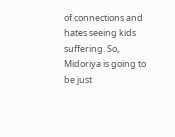of connections and hates seeing kids suffering. So, Midoriya is going to be just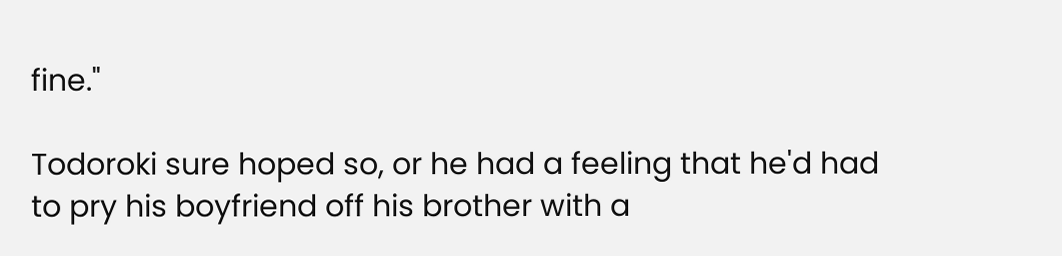fine."

Todoroki sure hoped so, or he had a feeling that he'd had to pry his boyfriend off his brother with a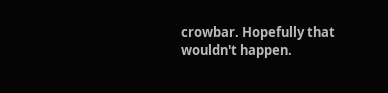crowbar. Hopefully that wouldn't happen.